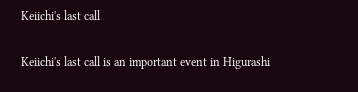Keiichi's last call

Keiichi's last call is an important event in Higurashi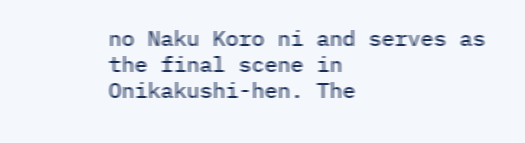no Naku Koro ni and serves as the final scene in Onikakushi-hen. The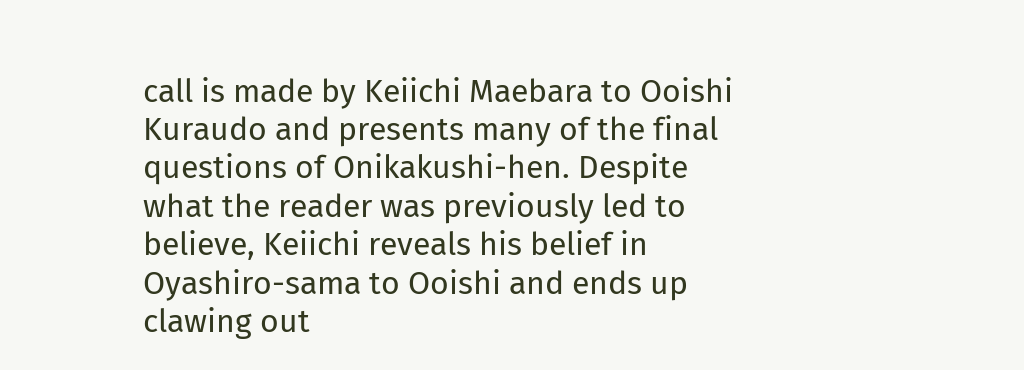call is made by Keiichi Maebara to Ooishi Kuraudo and presents many of the final questions of Onikakushi-hen. Despite what the reader was previously led to believe, Keiichi reveals his belief in Oyashiro-sama to Ooishi and ends up clawing out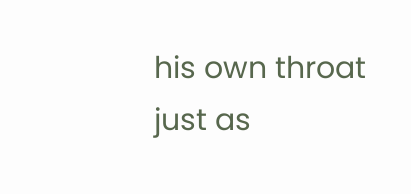his own throat just as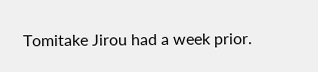Tomitake Jirou had a week prior.